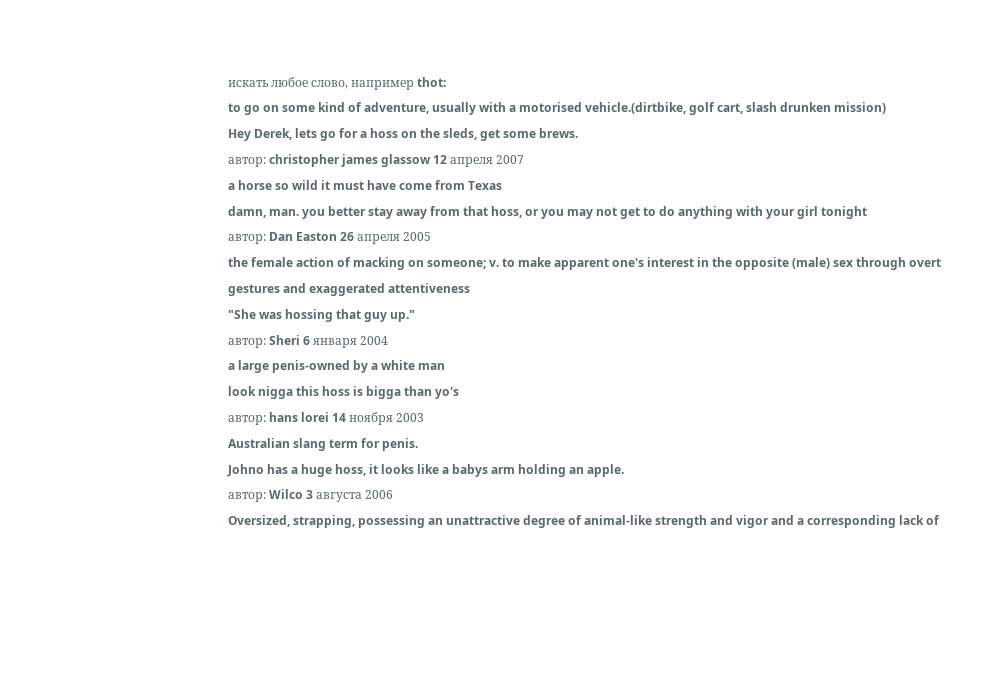искать любое слово, например thot:
to go on some kind of adventure, usually with a motorised vehicle.(dirtbike, golf cart, slash drunken mission)
Hey Derek, lets go for a hoss on the sleds, get some brews.
автор: christopher james glassow 12 апреля 2007
a horse so wild it must have come from Texas
damn, man. you better stay away from that hoss, or you may not get to do anything with your girl tonight
автор: Dan Easton 26 апреля 2005
the female action of macking on someone; v. to make apparent one's interest in the opposite (male) sex through overt gestures and exaggerated attentiveness
"She was hossing that guy up."
автор: Sheri 6 января 2004
a large penis-owned by a white man
look nigga this hoss is bigga than yo's
автор: hans lorei 14 ноября 2003
Australian slang term for penis.
Johno has a huge hoss, it looks like a babys arm holding an apple.
автор: Wilco 3 августа 2006
Oversized, strapping, possessing an unattractive degree of animal-like strength and vigor and a corresponding lack of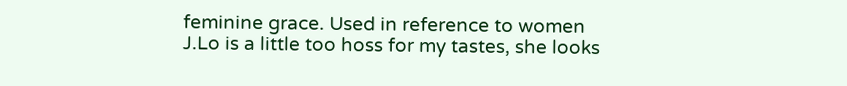feminine grace. Used in reference to women
J.Lo is a little too hoss for my tastes, she looks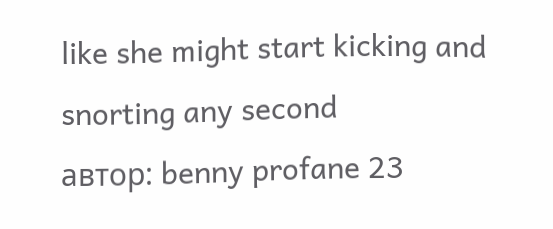like she might start kicking and snorting any second
автор: benny profane 23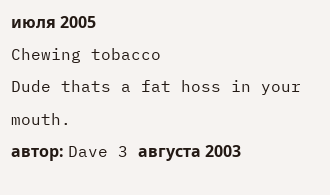июля 2005
Chewing tobacco
Dude thats a fat hoss in your mouth.
автор: Dave 3 августа 2003